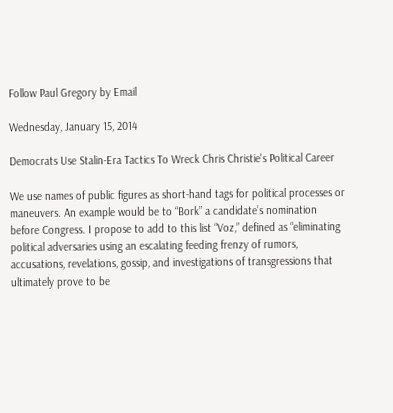Follow Paul Gregory by Email

Wednesday, January 15, 2014

Democrats Use Stalin-Era Tactics To Wreck Chris Christie's Political Career

We use names of public figures as short-hand tags for political processes or maneuvers. An example would be to “Bork” a candidate’s nomination before Congress. I propose to add to this list “Voz,” defined as “eliminating political adversaries using an escalating feeding frenzy of rumors, accusations, revelations, gossip, and investigations of transgressions that ultimately prove to be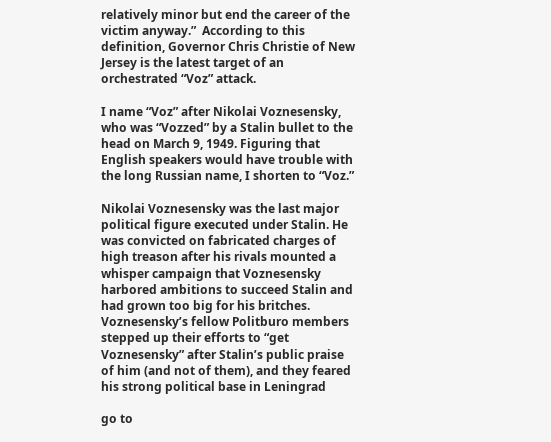relatively minor but end the career of the victim anyway.”  According to this definition, Governor Chris Christie of New Jersey is the latest target of an orchestrated “Voz” attack.

I name “Voz” after Nikolai Voznesensky, who was “Vozzed” by a Stalin bullet to the head on March 9, 1949. Figuring that English speakers would have trouble with the long Russian name, I shorten to “Voz.”

Nikolai Voznesensky was the last major political figure executed under Stalin. He was convicted on fabricated charges of high treason after his rivals mounted a whisper campaign that Voznesensky harbored ambitions to succeed Stalin and had grown too big for his britches. Voznesensky’s fellow Politburo members stepped up their efforts to “get Voznesensky” after Stalin’s public praise of him (and not of them), and they feared his strong political base in Leningrad

go to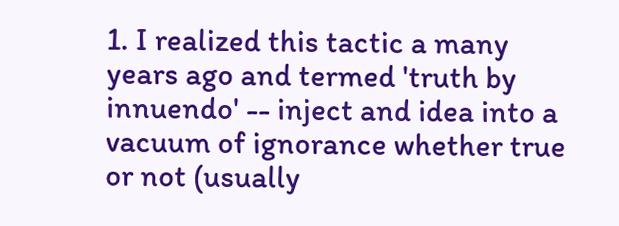1. I realized this tactic a many years ago and termed 'truth by innuendo' -- inject and idea into a vacuum of ignorance whether true or not (usually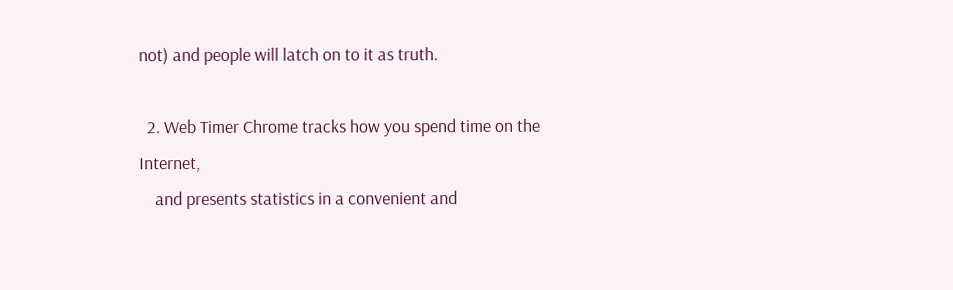not) and people will latch on to it as truth.

  2. Web Timer Chrome tracks how you spend time on the Internet,
    and presents statistics in a convenient and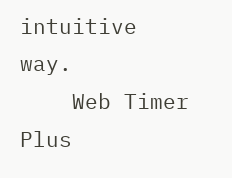intuitive way.
    Web Timer Plus